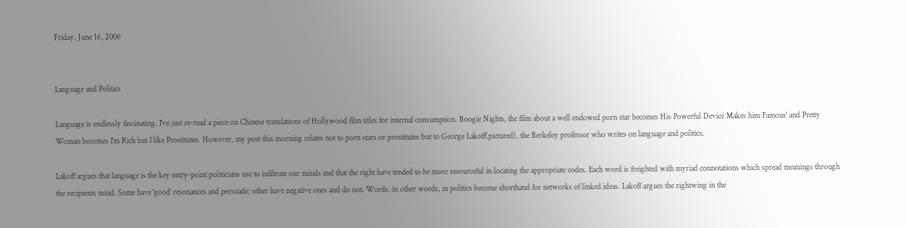Friday, June 16, 2006


Language and Politics

Language is endlessly fascinating. I've just re-read a piece on Chinese translations of Hollywood film titles for internal consumption. Boogie Nights, the film about a well endowed porn star becomes His Powerful Device Makes him Famous' and Pretty Woman becomes I'm Rich but I like Prostitutes. However, my post this morning relates not to porn stars or prostitutes but to George Lakoff(pictured), the Berkeley professor who writes on language and politics.

Lakoff argues that language is the key entry-point politicians use to infiltrate our minds and that the right have tended to be more resourceful in locating the appropriate codes. Each word is freighted with myriad connotations which spread meanings through the recipients mind. Some have 'good' resonances and persuade; other have negative ones and do not. Words, in other words, in politics become shorthand for networks of linked ideas. Lakoff argues the rightwing in the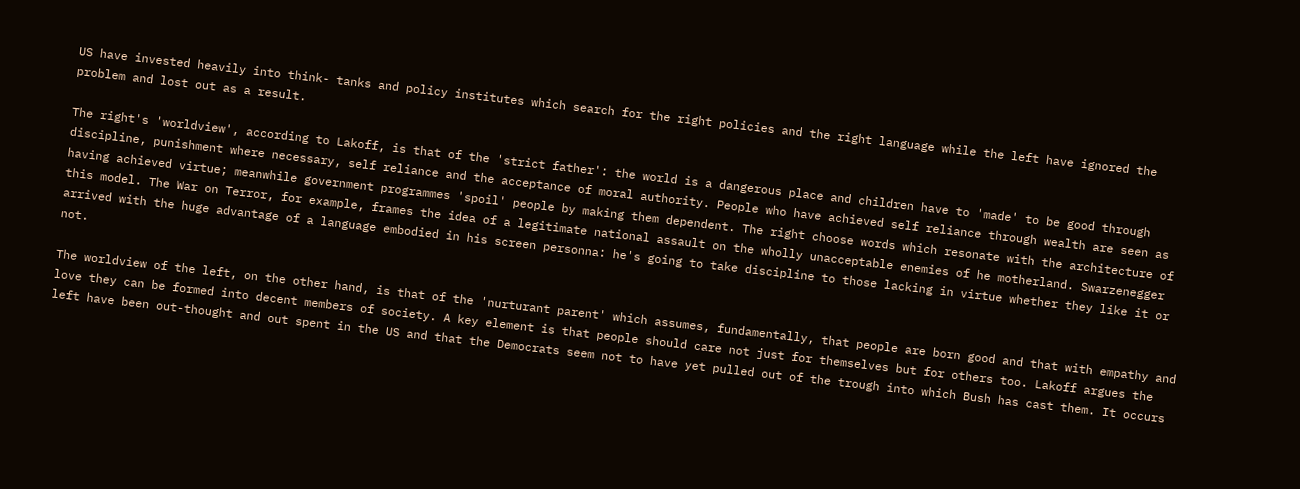US have invested heavily into think- tanks and policy institutes which search for the right policies and the right language while the left have ignored the problem and lost out as a result.

The right's 'worldview', according to Lakoff, is that of the 'strict father': the world is a dangerous place and children have to 'made' to be good through discipline, punishment where necessary, self reliance and the acceptance of moral authority. People who have achieved self reliance through wealth are seen as having achieved virtue; meanwhile government programmes 'spoil' people by making them dependent. The right choose words which resonate with the architecture of this model. The War on Terror, for example, frames the idea of a legitimate national assault on the wholly unacceptable enemies of he motherland. Swarzenegger arrived with the huge advantage of a language embodied in his screen personna: he's going to take discipline to those lacking in virtue whether they like it or not.

The worldview of the left, on the other hand, is that of the 'nurturant parent' which assumes, fundamentally, that people are born good and that with empathy and love they can be formed into decent members of society. A key element is that people should care not just for themselves but for others too. Lakoff argues the left have been out-thought and out spent in the US and that the Democrats seem not to have yet pulled out of the trough into which Bush has cast them. It occurs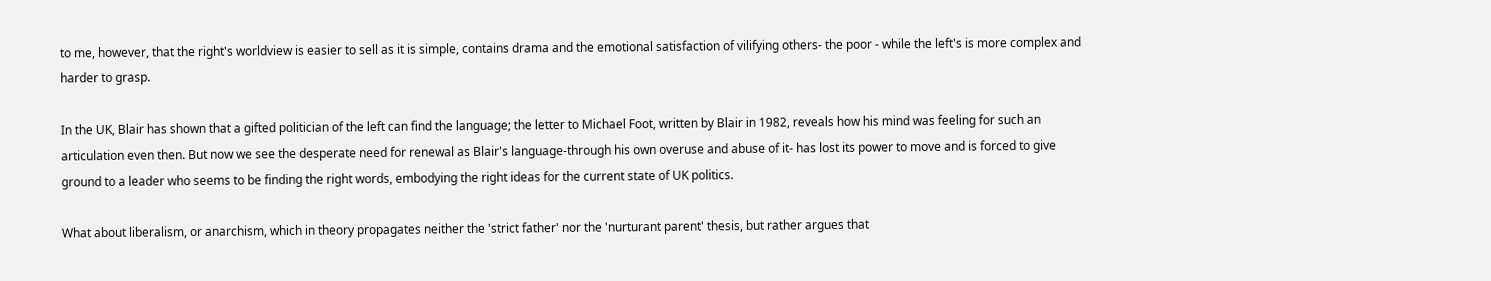to me, however, that the right's worldview is easier to sell as it is simple, contains drama and the emotional satisfaction of vilifying others- the poor - while the left's is more complex and harder to grasp.

In the UK, Blair has shown that a gifted politician of the left can find the language; the letter to Michael Foot, written by Blair in 1982, reveals how his mind was feeling for such an articulation even then. But now we see the desperate need for renewal as Blair's language-through his own overuse and abuse of it- has lost its power to move and is forced to give ground to a leader who seems to be finding the right words, embodying the right ideas for the current state of UK politics.

What about liberalism, or anarchism, which in theory propagates neither the 'strict father' nor the 'nurturant parent' thesis, but rather argues that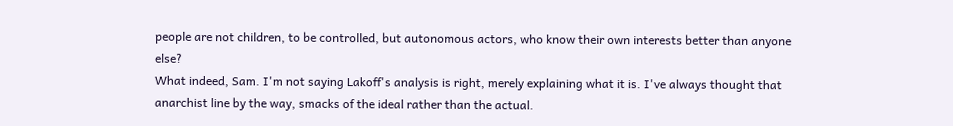people are not children, to be controlled, but autonomous actors, who know their own interests better than anyone else?
What indeed, Sam. I'm not saying Lakoff's analysis is right, merely explaining what it is. I've always thought that anarchist line by the way, smacks of the ideal rather than the actual.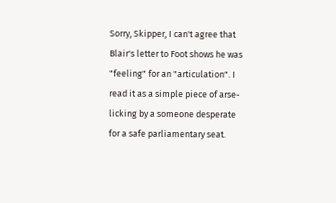Sorry, Skipper, I can't agree that Blair's letter to Foot shows he was "feeling" for an "articulation". I read it as a simple piece of arse-licking by a someone desperate for a safe parliamentary seat.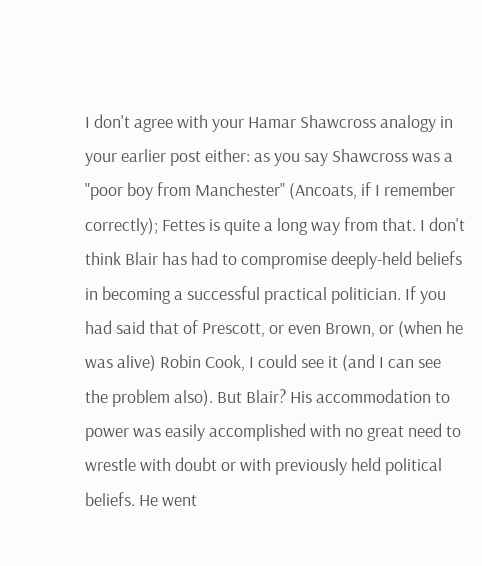I don't agree with your Hamar Shawcross analogy in your earlier post either: as you say Shawcross was a "poor boy from Manchester" (Ancoats, if I remember correctly); Fettes is quite a long way from that. I don't think Blair has had to compromise deeply-held beliefs in becoming a successful practical politician. If you had said that of Prescott, or even Brown, or (when he was alive) Robin Cook, I could see it (and I can see the problem also). But Blair? His accommodation to power was easily accomplished with no great need to wrestle with doubt or with previously held political beliefs. He went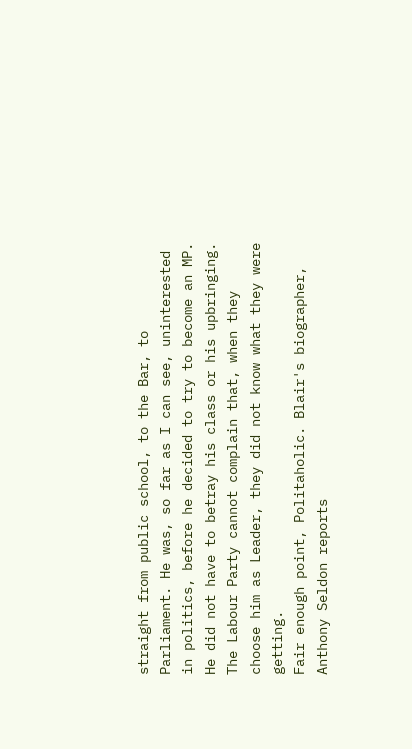straight from public school, to the Bar, to Parliament. He was, so far as I can see, uninterested in politics, before he decided to try to become an MP. He did not have to betray his class or his upbringing. The Labour Party cannot complain that, when they choose him as Leader, they did not know what they were getting.
Fair enough point, Politaholic. Blair's biographer, Anthony Seldon reports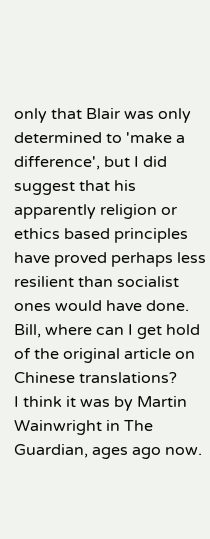only that Blair was only determined to 'make a difference', but I did suggest that his apparently religion or ethics based principles have proved perhaps less resilient than socialist ones would have done.
Bill, where can I get hold of the original article on Chinese translations?
I think it was by Martin Wainwright in The Guardian, ages ago now.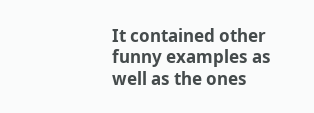It contained other funny examples as well as the ones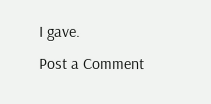I gave.
Post a Comment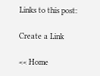Links to this post:

Create a Link

<< Home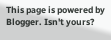This page is powered by Blogger. Isn't yours?